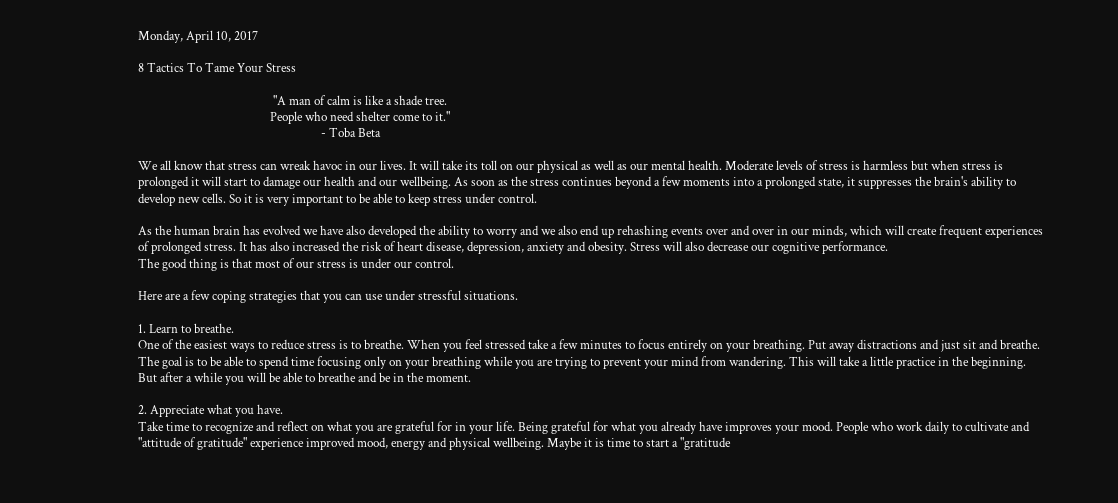Monday, April 10, 2017

8 Tactics To Tame Your Stress

                                             "A man of calm is like a shade tree.
                                            People who need shelter come to it."
                                                             - Toba Beta

We all know that stress can wreak havoc in our lives. It will take its toll on our physical as well as our mental health. Moderate levels of stress is harmless but when stress is prolonged it will start to damage our health and our wellbeing. As soon as the stress continues beyond a few moments into a prolonged state, it suppresses the brain's ability to develop new cells. So it is very important to be able to keep stress under control.

As the human brain has evolved we have also developed the ability to worry and we also end up rehashing events over and over in our minds, which will create frequent experiences of prolonged stress. It has also increased the risk of heart disease, depression, anxiety and obesity. Stress will also decrease our cognitive performance.
The good thing is that most of our stress is under our control.

Here are a few coping strategies that you can use under stressful situations.

1. Learn to breathe.
One of the easiest ways to reduce stress is to breathe. When you feel stressed take a few minutes to focus entirely on your breathing. Put away distractions and just sit and breathe. The goal is to be able to spend time focusing only on your breathing while you are trying to prevent your mind from wandering. This will take a little practice in the beginning. But after a while you will be able to breathe and be in the moment.

2. Appreciate what you have.
Take time to recognize and reflect on what you are grateful for in your life. Being grateful for what you already have improves your mood. People who work daily to cultivate and "attitude of gratitude" experience improved mood, energy and physical wellbeing. Maybe it is time to start a "gratitude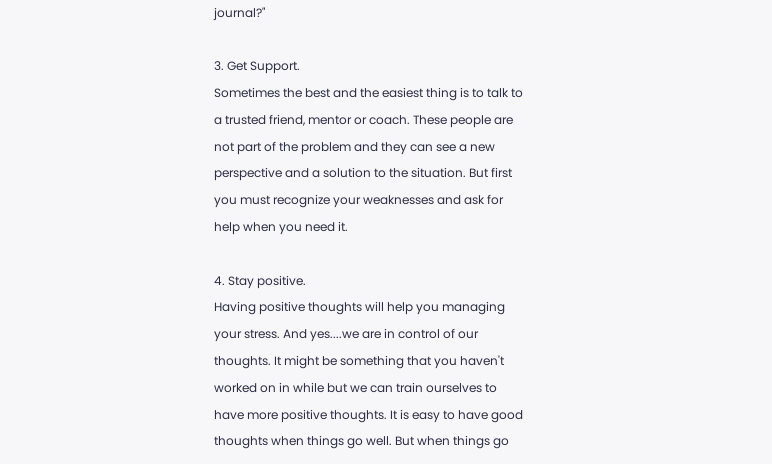journal?"

3. Get Support.
Sometimes the best and the easiest thing is to talk to a trusted friend, mentor or coach. These people are not part of the problem and they can see a new perspective and a solution to the situation. But first you must recognize your weaknesses and ask for help when you need it.

4. Stay positive.
Having positive thoughts will help you managing your stress. And yes....we are in control of our thoughts. It might be something that you haven't worked on in while but we can train ourselves to have more positive thoughts. It is easy to have good thoughts when things go well. But when things go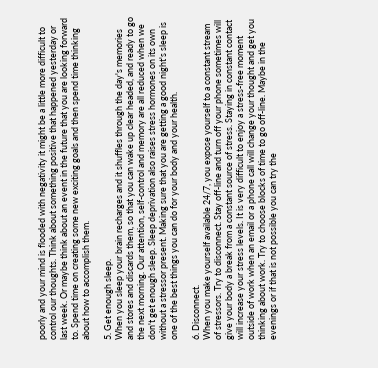poorly and your mind is flooded with negativity it might be a little more difficult to control our thoughts. Think about something positive that happened yesterday or last week. Or maybe think about an event in the future that you are looking forward to. Spend time on creating some new exciting goals and then spend time thinking about how to accomplish them.

5. Get enough sleep.
When you sleep your brain recharges and it shuffles through the day's memories and stores and discards them, so that you can wake up clear headed, and ready to go the next morning. Our attention, self-control and memory are all reduced when we don't get enough sleep. Sleep deprivation also raises stress hormones on its own without a stressor present. Making sure that you are getting a good night's sleep is one of the best things you can do for your body and your health.

6. Disconnect.
When you make yourself available 24/7, you expose yourself to a constant stream of stressors. Try to disconnect. Stay off-line and turn off your phone sometimes will give your body a break from a constant source of stress. Staying in constant contact will increase your stress levels. It is very difficult to enjoy a stress-free moment outside of work when an email or a phone call will change your thought and get you thinking about work. Try to choose blocks of time to go off-line. Maybe in the evenings or if that is not possible you can try the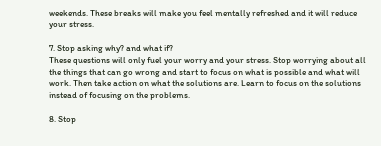weekends. These breaks will make you feel mentally refreshed and it will reduce your stress.

7. Stop asking why? and what if?
These questions will only fuel your worry and your stress. Stop worrying about all the things that can go wrong and start to focus on what is possible and what will work. Then take action on what the solutions are. Learn to focus on the solutions instead of focusing on the problems.

8. Stop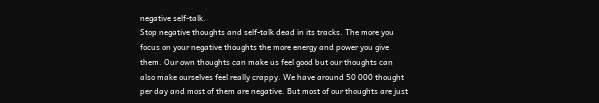negative self-talk.
Stop negative thoughts and self-talk dead in its tracks. The more you focus on your negative thoughts the more energy and power you give them. Our own thoughts can make us feel good but our thoughts can also make ourselves feel really crappy. We have around 50 000 thought per day and most of them are negative. But most of our thoughts are just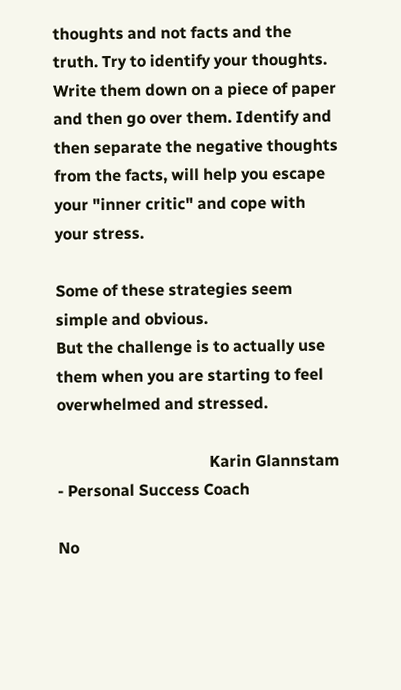thoughts and not facts and the truth. Try to identify your thoughts. Write them down on a piece of paper and then go over them. Identify and then separate the negative thoughts from the facts, will help you escape your "inner critic" and cope with your stress.

Some of these strategies seem simple and obvious.
But the challenge is to actually use them when you are starting to feel overwhelmed and stressed.

                                      Karin Glannstam - Personal Success Coach

No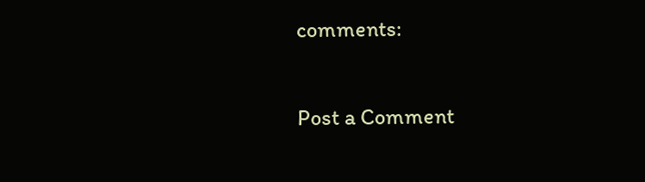comments:

Post a Comment